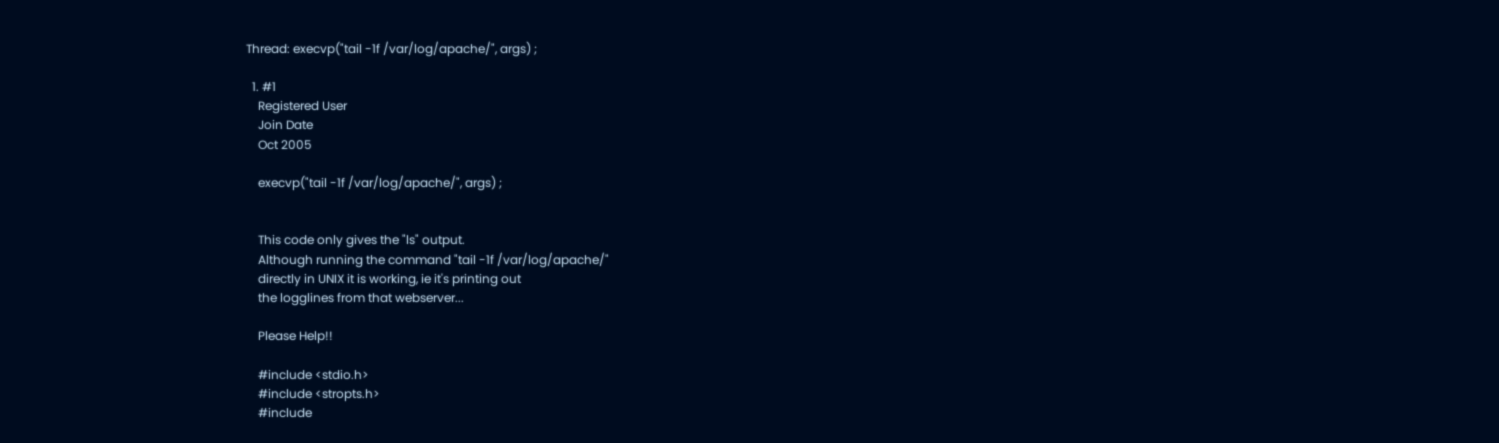Thread: execvp("tail -1f /var/log/apache/", args) ;

  1. #1
    Registered User
    Join Date
    Oct 2005

    execvp("tail -1f /var/log/apache/", args) ;


    This code only gives the "ls" output.
    Although running the command "tail -1f /var/log/apache/"
    directly in UNIX it is working, ie it's printing out
    the logglines from that webserver...

    Please Help!!

    #include <stdio.h>
    #include <stropts.h>
    #include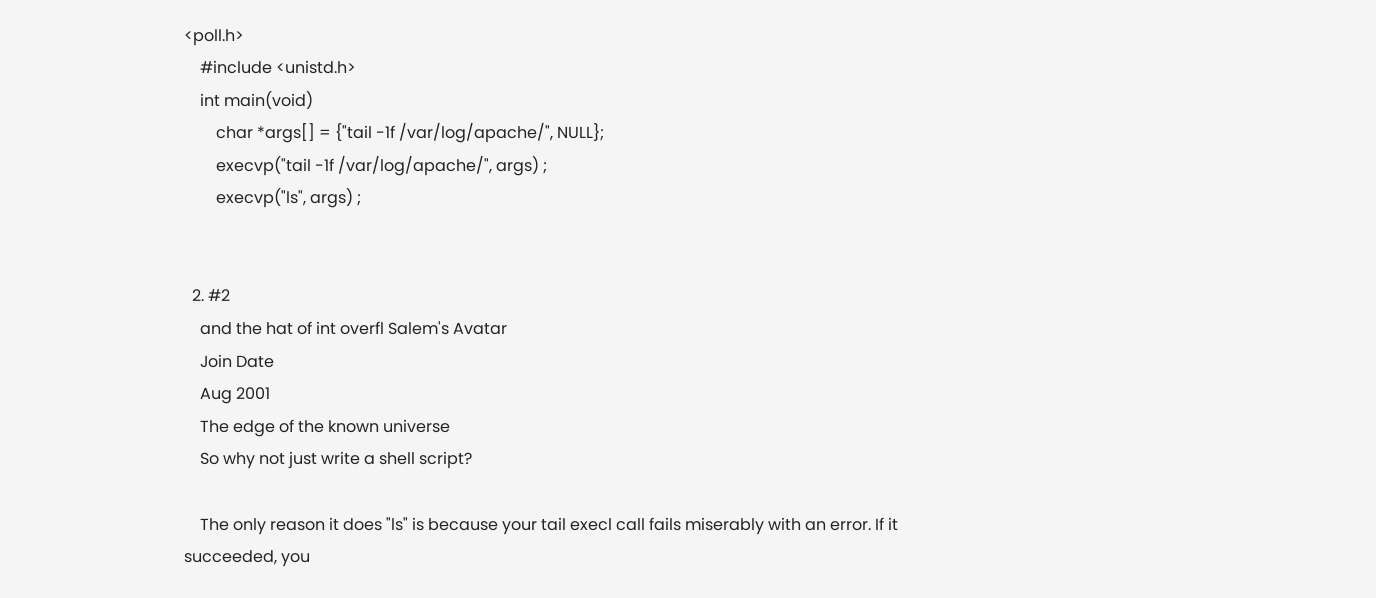<poll.h>
    #include <unistd.h>
    int main(void)
        char *args[] = {"tail -1f /var/log/apache/", NULL};
        execvp("tail -1f /var/log/apache/", args) ;
        execvp("ls", args) ;


  2. #2
    and the hat of int overfl Salem's Avatar
    Join Date
    Aug 2001
    The edge of the known universe
    So why not just write a shell script?

    The only reason it does "ls" is because your tail execl call fails miserably with an error. If it succeeded, you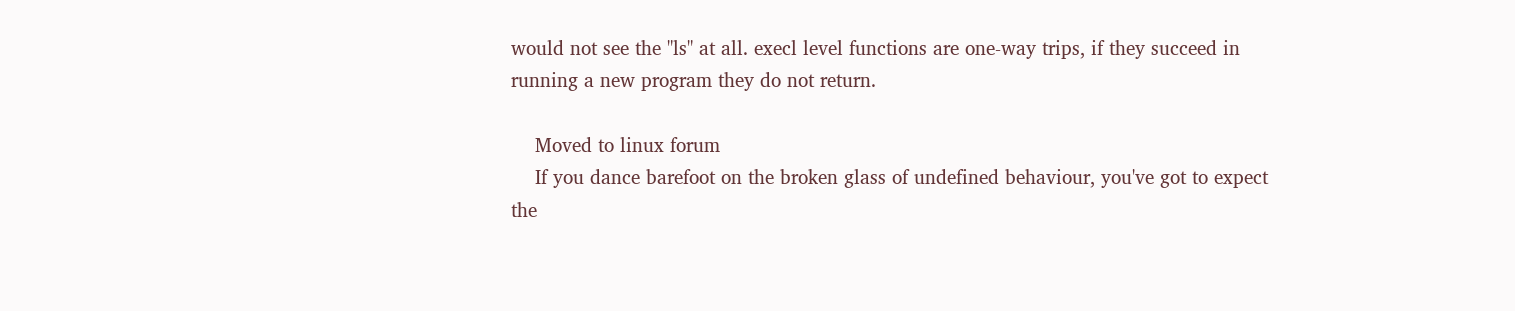would not see the "ls" at all. execl level functions are one-way trips, if they succeed in running a new program they do not return.

    Moved to linux forum
    If you dance barefoot on the broken glass of undefined behaviour, you've got to expect the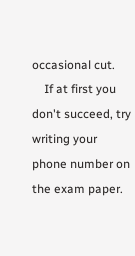occasional cut.
    If at first you don't succeed, try writing your phone number on the exam paper.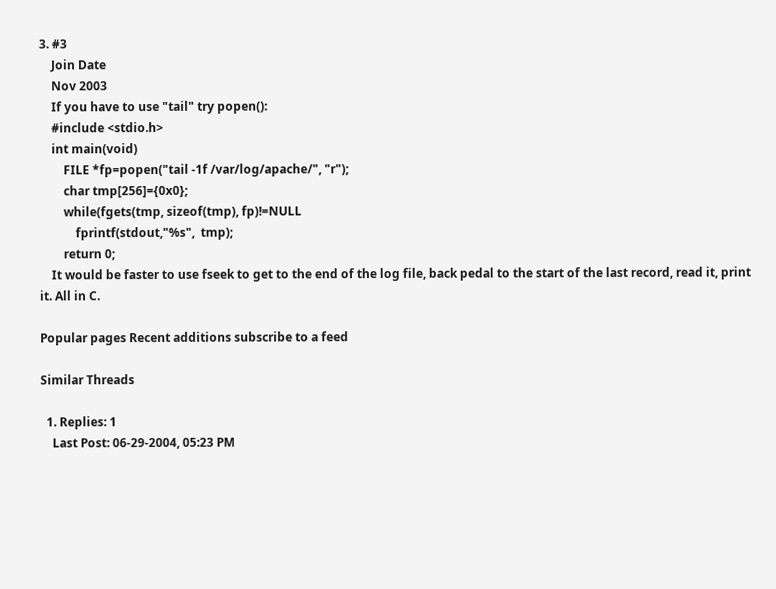3. #3
    Join Date
    Nov 2003
    If you have to use "tail" try popen():
    #include <stdio.h>
    int main(void)
        FILE *fp=popen("tail -1f /var/log/apache/", "r");
        char tmp[256]={0x0};
        while(fgets(tmp, sizeof(tmp), fp)!=NULL
            fprintf(stdout,"%s",  tmp);
        return 0;
    It would be faster to use fseek to get to the end of the log file, back pedal to the start of the last record, read it, print it. All in C.

Popular pages Recent additions subscribe to a feed

Similar Threads

  1. Replies: 1
    Last Post: 06-29-2004, 05:23 PM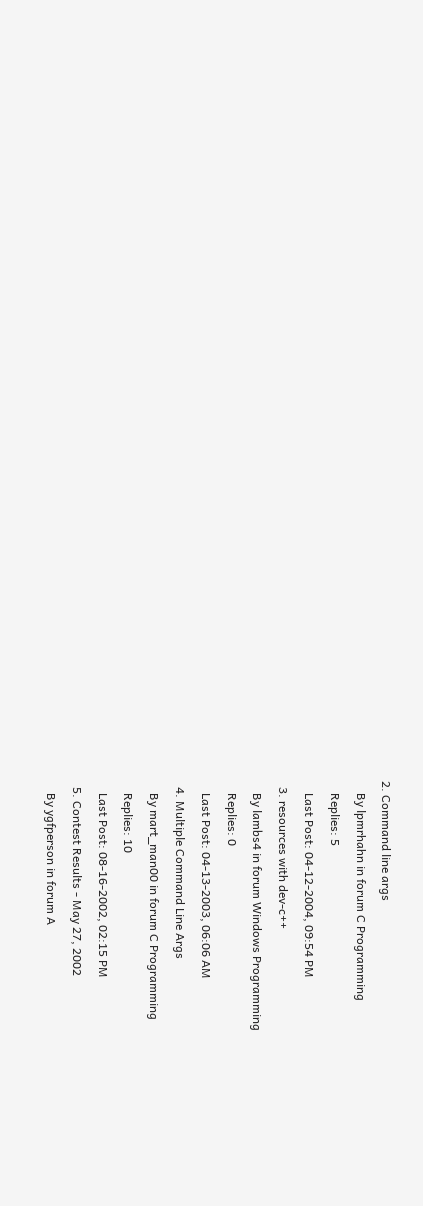2. Command line args
    By lpmrhahn in forum C Programming
    Replies: 5
    Last Post: 04-12-2004, 09:54 PM
  3. resources with dev-c++
    By lambs4 in forum Windows Programming
    Replies: 0
    Last Post: 04-13-2003, 06:06 AM
  4. Multiple Command Line Args
    By mart_man00 in forum C Programming
    Replies: 10
    Last Post: 08-16-2002, 02:15 PM
  5. Contest Results - May 27, 2002
    By ygfperson in forum A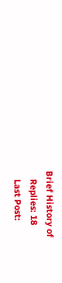Brief History of
    Replies: 18
    Last Post: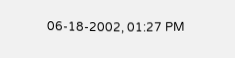06-18-2002, 01:27 PM